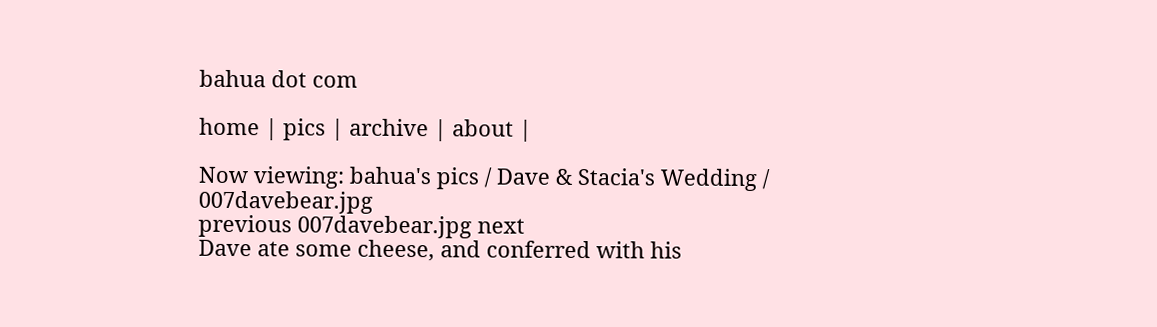bahua dot com

home | pics | archive | about |

Now viewing: bahua's pics / Dave & Stacia's Wedding / 007davebear.jpg
previous 007davebear.jpg next
Dave ate some cheese, and conferred with his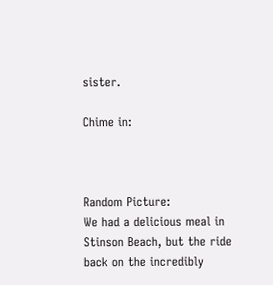sister.

Chime in:



Random Picture:
We had a delicious meal in Stinson Beach, but the ride back on the incredibly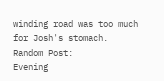winding road was too much for Josh's stomach.
Random Post:
Evening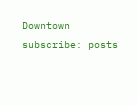Downtown
subscribe: posts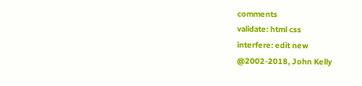comments
validate: html css
interfere: edit new
@2002-2018, John Kelly